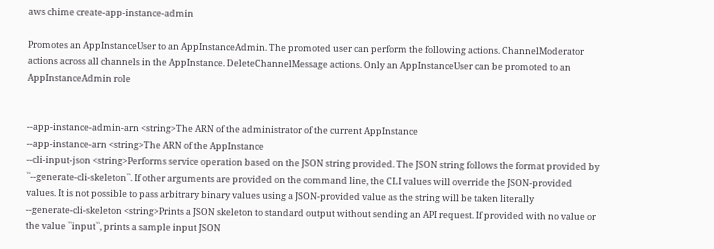aws chime create-app-instance-admin

Promotes an AppInstanceUser to an AppInstanceAdmin. The promoted user can perform the following actions. ChannelModerator actions across all channels in the AppInstance. DeleteChannelMessage actions. Only an AppInstanceUser can be promoted to an AppInstanceAdmin role


--app-instance-admin-arn <string>The ARN of the administrator of the current AppInstance
--app-instance-arn <string>The ARN of the AppInstance
--cli-input-json <string>Performs service operation based on the JSON string provided. The JSON string follows the format provided by ``--generate-cli-skeleton``. If other arguments are provided on the command line, the CLI values will override the JSON-provided values. It is not possible to pass arbitrary binary values using a JSON-provided value as the string will be taken literally
--generate-cli-skeleton <string>Prints a JSON skeleton to standard output without sending an API request. If provided with no value or the value ``input``, prints a sample input JSON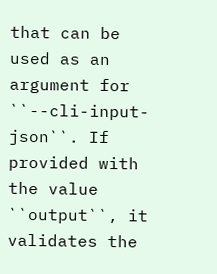that can be used as an argument for ``--cli-input-json``. If provided with the value ``output``, it validates the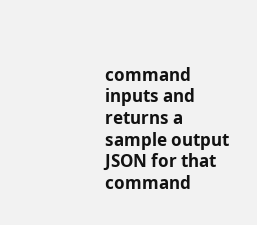command inputs and returns a sample output JSON for that command